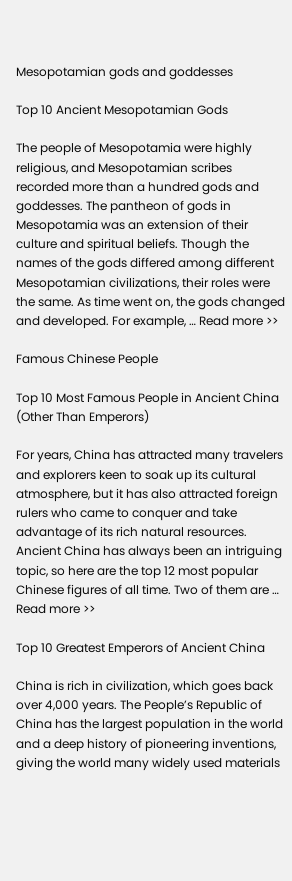Mesopotamian gods and goddesses

Top 10 Ancient Mesopotamian Gods

The people of Mesopotamia were highly religious, and Mesopotamian scribes recorded more than a hundred gods and goddesses. The pantheon of gods in Mesopotamia was an extension of their culture and spiritual beliefs. Though the names of the gods differed among different Mesopotamian civilizations, their roles were the same. As time went on, the gods changed and developed. For example, … Read more >>

Famous Chinese People

Top 10 Most Famous People in Ancient China (Other Than Emperors)

For years, China has attracted many travelers and explorers keen to soak up its cultural atmosphere, but it has also attracted foreign rulers who came to conquer and take advantage of its rich natural resources. Ancient China has always been an intriguing topic, so here are the top 12 most popular Chinese figures of all time. Two of them are … Read more >>

Top 10 Greatest Emperors of Ancient China

China is rich in civilization, which goes back over 4,000 years. The People’s Republic of China has the largest population in the world and a deep history of pioneering inventions, giving the world many widely used materials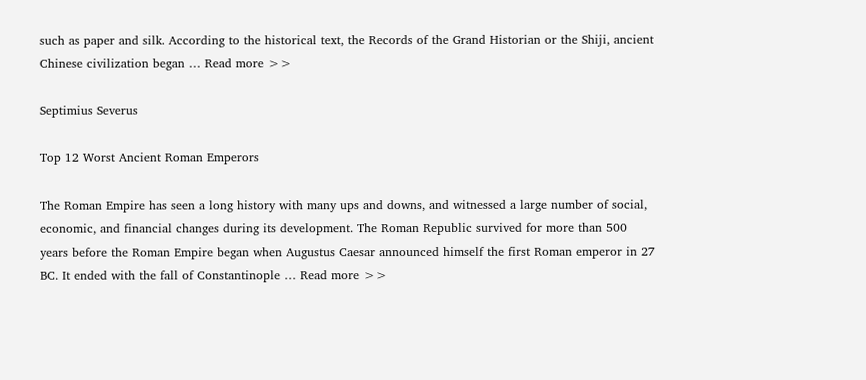such as paper and silk. According to the historical text, the Records of the Grand Historian or the Shiji, ancient Chinese civilization began … Read more >>

Septimius Severus

Top 12 Worst Ancient Roman Emperors

The Roman Empire has seen a long history with many ups and downs, and witnessed a large number of social, economic, and financial changes during its development. The Roman Republic survived for more than 500 years before the Roman Empire began when Augustus Caesar announced himself the first Roman emperor in 27 BC. It ended with the fall of Constantinople … Read more >>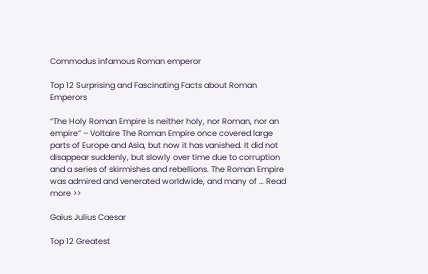Commodus infamous Roman emperor

Top 12 Surprising and Fascinating Facts about Roman Emperors

“The Holy Roman Empire is neither holy, nor Roman, nor an empire” – Voltaire The Roman Empire once covered large parts of Europe and Asia, but now it has vanished. It did not disappear suddenly, but slowly over time due to corruption and a series of skirmishes and rebellions. The Roman Empire was admired and venerated worldwide, and many of … Read more >>

Gaius Julius Caesar

Top 12 Greatest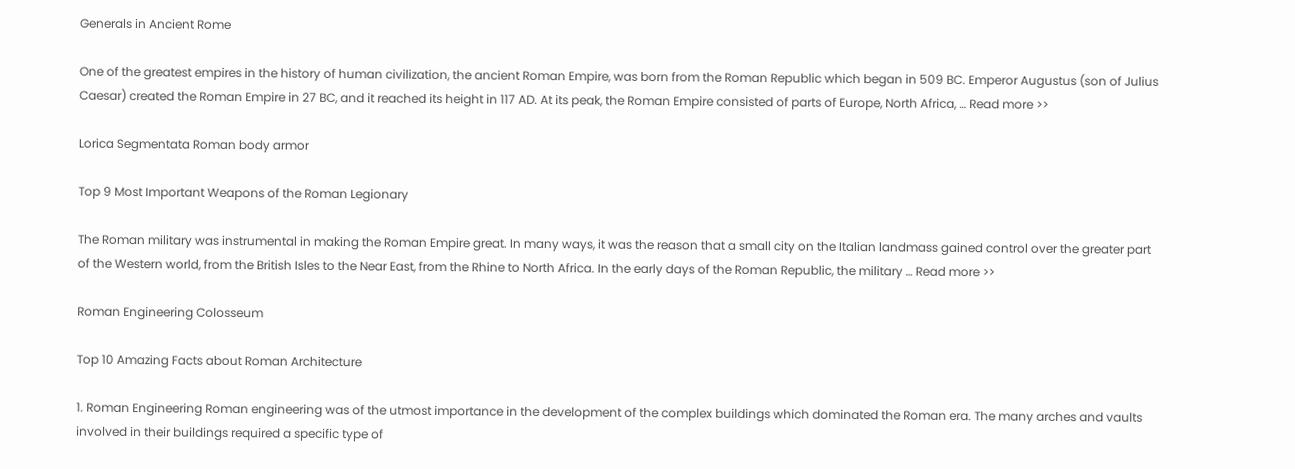Generals in Ancient Rome

One of the greatest empires in the history of human civilization, the ancient Roman Empire, was born from the Roman Republic which began in 509 BC. Emperor Augustus (son of Julius Caesar) created the Roman Empire in 27 BC, and it reached its height in 117 AD. At its peak, the Roman Empire consisted of parts of Europe, North Africa, … Read more >>

Lorica Segmentata Roman body armor

Top 9 Most Important Weapons of the Roman Legionary

The Roman military was instrumental in making the Roman Empire great. In many ways, it was the reason that a small city on the Italian landmass gained control over the greater part of the Western world, from the British Isles to the Near East, from the Rhine to North Africa. In the early days of the Roman Republic, the military … Read more >>

Roman Engineering Colosseum

Top 10 Amazing Facts about Roman Architecture

1. Roman Engineering Roman engineering was of the utmost importance in the development of the complex buildings which dominated the Roman era. The many arches and vaults involved in their buildings required a specific type of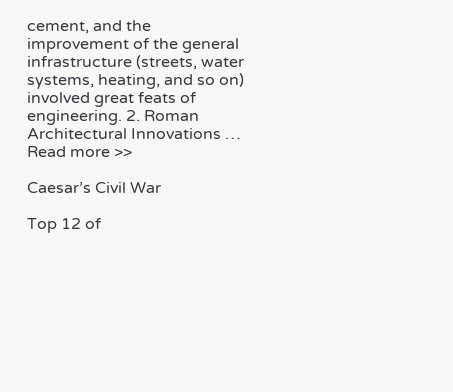cement, and the improvement of the general infrastructure (streets, water systems, heating, and so on) involved great feats of engineering. 2. Roman Architectural Innovations … Read more >>

Caesar’s Civil War

Top 12 of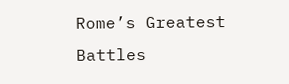Rome’s Greatest Battles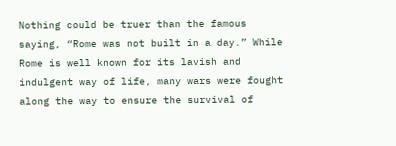Nothing could be truer than the famous saying, “Rome was not built in a day.” While Rome is well known for its lavish and indulgent way of life, many wars were fought along the way to ensure the survival of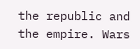the republic and the empire. Wars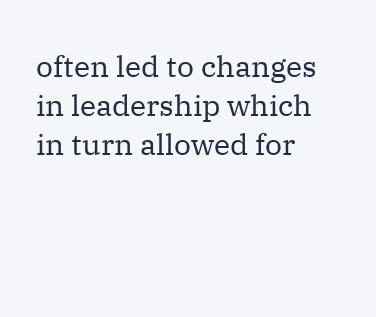often led to changes in leadership which in turn allowed for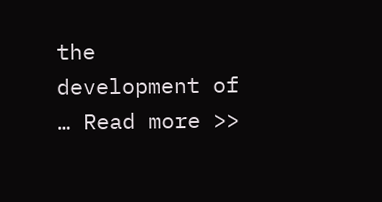the development of … Read more >>